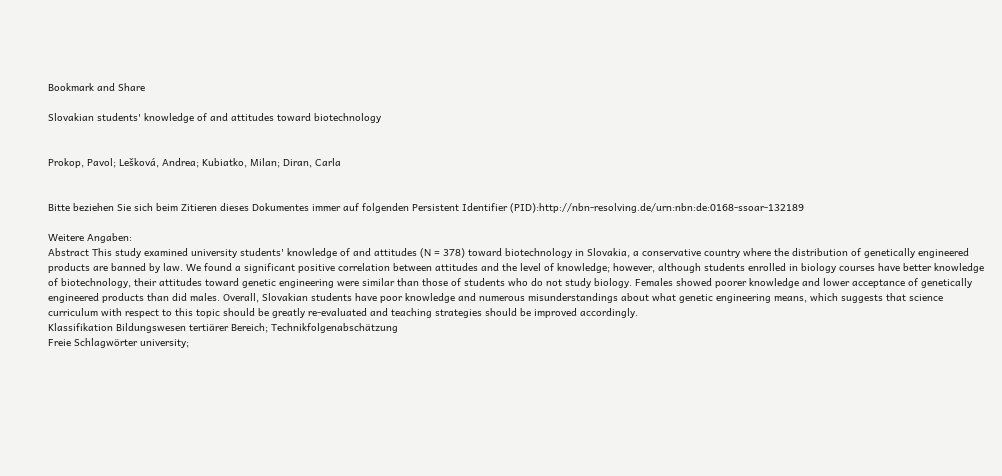Bookmark and Share

Slovakian students' knowledge of and attitudes toward biotechnology


Prokop, Pavol; Lešková, Andrea; Kubiatko, Milan; Diran, Carla


Bitte beziehen Sie sich beim Zitieren dieses Dokumentes immer auf folgenden Persistent Identifier (PID):http://nbn-resolving.de/urn:nbn:de:0168-ssoar-132189

Weitere Angaben:
Abstract This study examined university students' knowledge of and attitudes (N = 378) toward biotechnology in Slovakia, a conservative country where the distribution of genetically engineered products are banned by law. We found a significant positive correlation between attitudes and the level of knowledge; however, although students enrolled in biology courses have better knowledge of biotechnology, their attitudes toward genetic engineering were similar than those of students who do not study biology. Females showed poorer knowledge and lower acceptance of genetically engineered products than did males. Overall, Slovakian students have poor knowledge and numerous misunderstandings about what genetic engineering means, which suggests that science curriculum with respect to this topic should be greatly re-evaluated and teaching strategies should be improved accordingly.
Klassifikation Bildungswesen tertiärer Bereich; Technikfolgenabschätzung
Freie Schlagwörter university;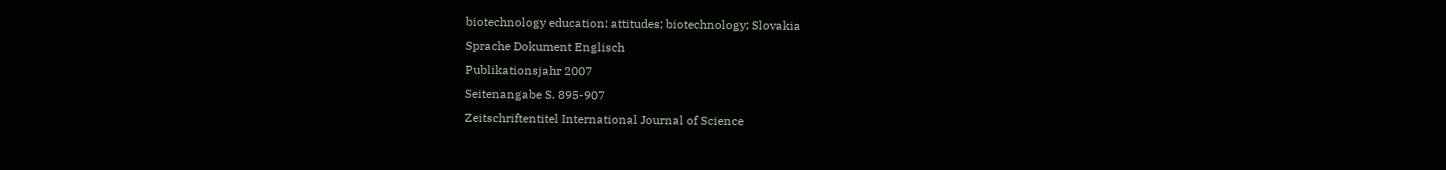biotechnology education; attitudes; biotechnology; Slovakia
Sprache Dokument Englisch
Publikationsjahr 2007
Seitenangabe S. 895-907
Zeitschriftentitel International Journal of Science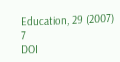Education, 29 (2007) 7
DOI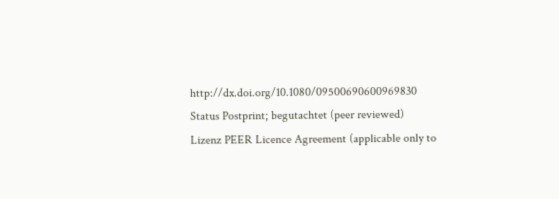http://dx.doi.org/10.1080/09500690600969830
Status Postprint; begutachtet (peer reviewed)
Lizenz PEER Licence Agreement (applicable only to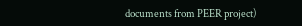documents from PEER project)